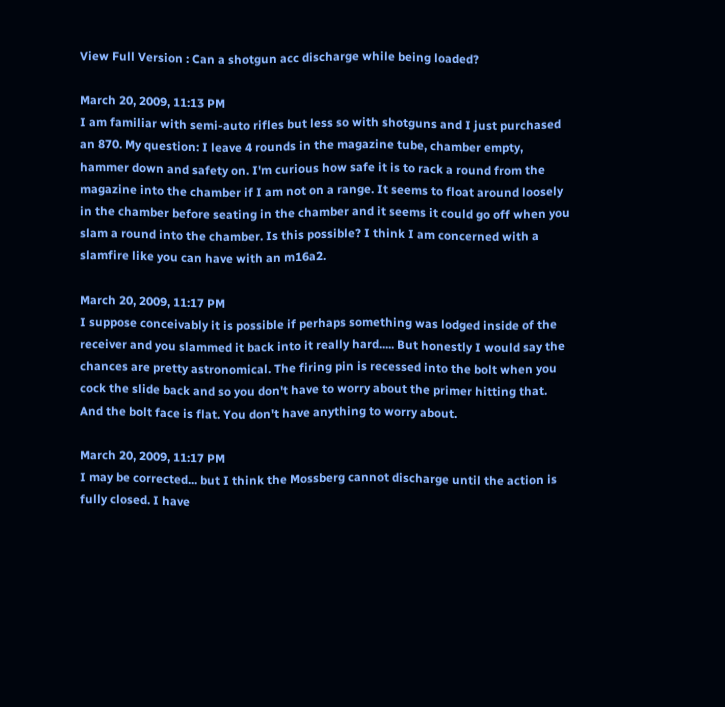View Full Version : Can a shotgun acc discharge while being loaded?

March 20, 2009, 11:13 PM
I am familiar with semi-auto rifles but less so with shotguns and I just purchased an 870. My question: I leave 4 rounds in the magazine tube, chamber empty, hammer down and safety on. I'm curious how safe it is to rack a round from the magazine into the chamber if I am not on a range. It seems to float around loosely in the chamber before seating in the chamber and it seems it could go off when you slam a round into the chamber. Is this possible? I think I am concerned with a slamfire like you can have with an m16a2.

March 20, 2009, 11:17 PM
I suppose conceivably it is possible if perhaps something was lodged inside of the receiver and you slammed it back into it really hard..... But honestly I would say the chances are pretty astronomical. The firing pin is recessed into the bolt when you cock the slide back and so you don't have to worry about the primer hitting that. And the bolt face is flat. You don't have anything to worry about.

March 20, 2009, 11:17 PM
I may be corrected... but I think the Mossberg cannot discharge until the action is fully closed. I have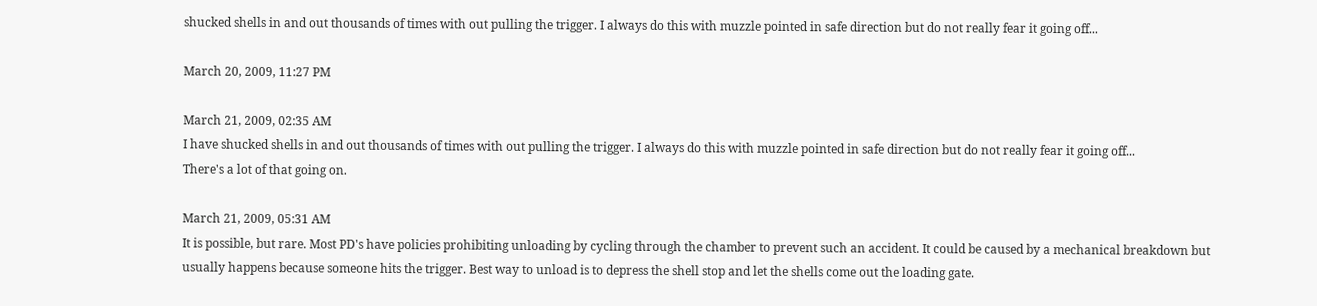shucked shells in and out thousands of times with out pulling the trigger. I always do this with muzzle pointed in safe direction but do not really fear it going off...

March 20, 2009, 11:27 PM

March 21, 2009, 02:35 AM
I have shucked shells in and out thousands of times with out pulling the trigger. I always do this with muzzle pointed in safe direction but do not really fear it going off...
There's a lot of that going on.

March 21, 2009, 05:31 AM
It is possible, but rare. Most PD's have policies prohibiting unloading by cycling through the chamber to prevent such an accident. It could be caused by a mechanical breakdown but usually happens because someone hits the trigger. Best way to unload is to depress the shell stop and let the shells come out the loading gate.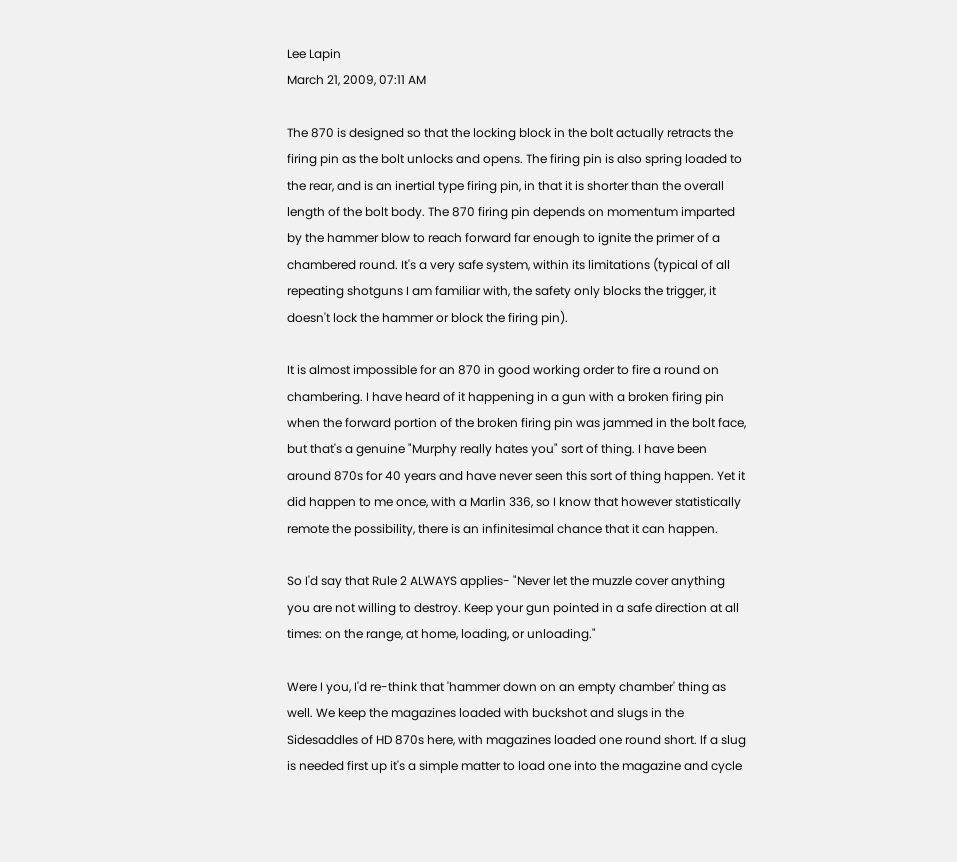Lee Lapin
March 21, 2009, 07:11 AM

The 870 is designed so that the locking block in the bolt actually retracts the firing pin as the bolt unlocks and opens. The firing pin is also spring loaded to the rear, and is an inertial type firing pin, in that it is shorter than the overall length of the bolt body. The 870 firing pin depends on momentum imparted by the hammer blow to reach forward far enough to ignite the primer of a chambered round. It's a very safe system, within its limitations (typical of all repeating shotguns I am familiar with, the safety only blocks the trigger, it doesn't lock the hammer or block the firing pin).

It is almost impossible for an 870 in good working order to fire a round on chambering. I have heard of it happening in a gun with a broken firing pin when the forward portion of the broken firing pin was jammed in the bolt face, but that's a genuine "Murphy really hates you" sort of thing. I have been around 870s for 40 years and have never seen this sort of thing happen. Yet it did happen to me once, with a Marlin 336, so I know that however statistically remote the possibility, there is an infinitesimal chance that it can happen.

So I'd say that Rule 2 ALWAYS applies- "Never let the muzzle cover anything you are not willing to destroy. Keep your gun pointed in a safe direction at all times: on the range, at home, loading, or unloading."

Were I you, I'd re-think that 'hammer down on an empty chamber' thing as well. We keep the magazines loaded with buckshot and slugs in the Sidesaddles of HD 870s here, with magazines loaded one round short. If a slug is needed first up it's a simple matter to load one into the magazine and cycle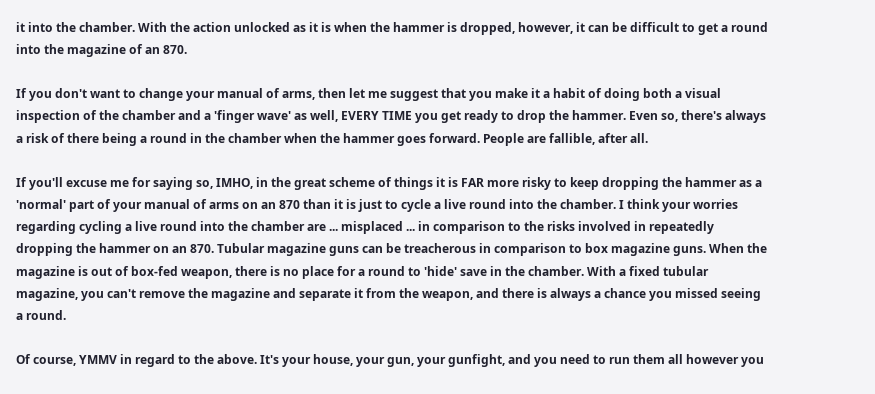it into the chamber. With the action unlocked as it is when the hammer is dropped, however, it can be difficult to get a round into the magazine of an 870.

If you don't want to change your manual of arms, then let me suggest that you make it a habit of doing both a visual inspection of the chamber and a 'finger wave' as well, EVERY TIME you get ready to drop the hammer. Even so, there's always a risk of there being a round in the chamber when the hammer goes forward. People are fallible, after all.

If you'll excuse me for saying so, IMHO, in the great scheme of things it is FAR more risky to keep dropping the hammer as a 'normal' part of your manual of arms on an 870 than it is just to cycle a live round into the chamber. I think your worries regarding cycling a live round into the chamber are ... misplaced ... in comparison to the risks involved in repeatedly dropping the hammer on an 870. Tubular magazine guns can be treacherous in comparison to box magazine guns. When the magazine is out of box-fed weapon, there is no place for a round to 'hide' save in the chamber. With a fixed tubular magazine, you can't remove the magazine and separate it from the weapon, and there is always a chance you missed seeing a round.

Of course, YMMV in regard to the above. It's your house, your gun, your gunfight, and you need to run them all however you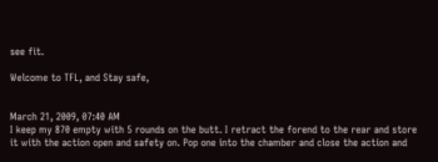see fit.

Welcome to TFL, and Stay safe,


March 21, 2009, 07:40 AM
I keep my 870 empty with 5 rounds on the butt. I retract the forend to the rear and store it with the action open and safety on. Pop one into the chamber and close the action and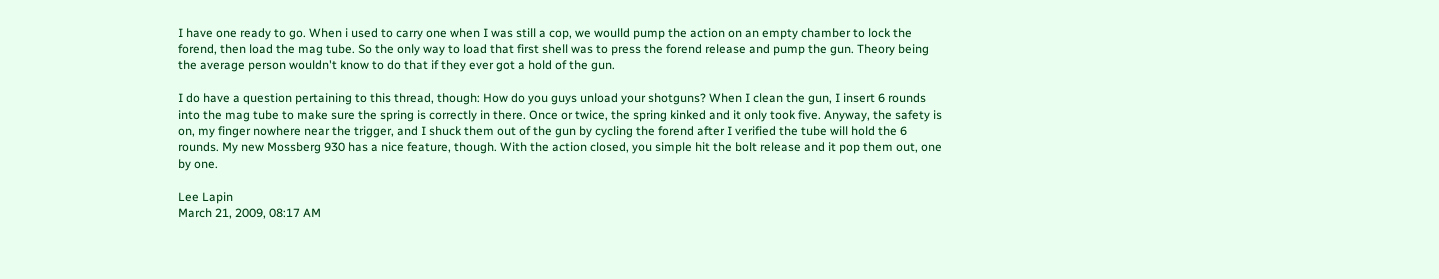I have one ready to go. When i used to carry one when I was still a cop, we woulld pump the action on an empty chamber to lock the forend, then load the mag tube. So the only way to load that first shell was to press the forend release and pump the gun. Theory being the average person wouldn't know to do that if they ever got a hold of the gun.

I do have a question pertaining to this thread, though: How do you guys unload your shotguns? When I clean the gun, I insert 6 rounds into the mag tube to make sure the spring is correctly in there. Once or twice, the spring kinked and it only took five. Anyway, the safety is on, my finger nowhere near the trigger, and I shuck them out of the gun by cycling the forend after I verified the tube will hold the 6 rounds. My new Mossberg 930 has a nice feature, though. With the action closed, you simple hit the bolt release and it pop them out, one by one.

Lee Lapin
March 21, 2009, 08:17 AM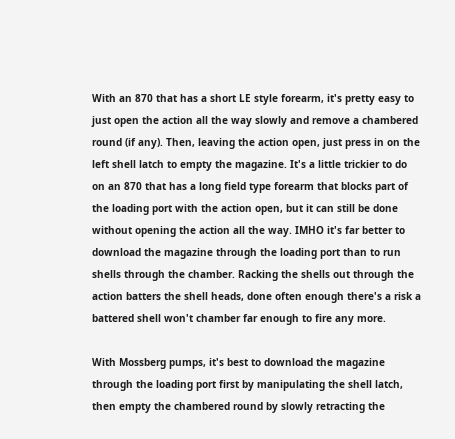With an 870 that has a short LE style forearm, it's pretty easy to just open the action all the way slowly and remove a chambered round (if any). Then, leaving the action open, just press in on the left shell latch to empty the magazine. It's a little trickier to do on an 870 that has a long field type forearm that blocks part of the loading port with the action open, but it can still be done without opening the action all the way. IMHO it's far better to download the magazine through the loading port than to run shells through the chamber. Racking the shells out through the action batters the shell heads, done often enough there's a risk a battered shell won't chamber far enough to fire any more.

With Mossberg pumps, it's best to download the magazine through the loading port first by manipulating the shell latch, then empty the chambered round by slowly retracting the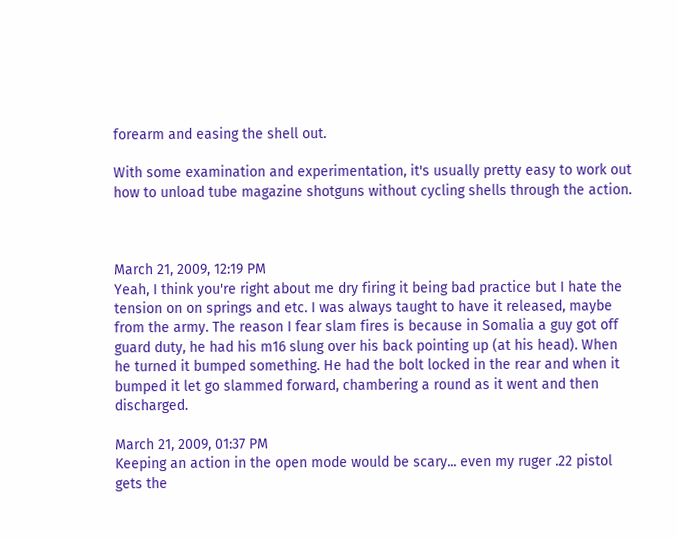forearm and easing the shell out.

With some examination and experimentation, it's usually pretty easy to work out how to unload tube magazine shotguns without cycling shells through the action.



March 21, 2009, 12:19 PM
Yeah, I think you're right about me dry firing it being bad practice but I hate the tension on on springs and etc. I was always taught to have it released, maybe from the army. The reason I fear slam fires is because in Somalia a guy got off guard duty, he had his m16 slung over his back pointing up (at his head). When he turned it bumped something. He had the bolt locked in the rear and when it bumped it let go slammed forward, chambering a round as it went and then discharged.

March 21, 2009, 01:37 PM
Keeping an action in the open mode would be scary... even my ruger .22 pistol gets the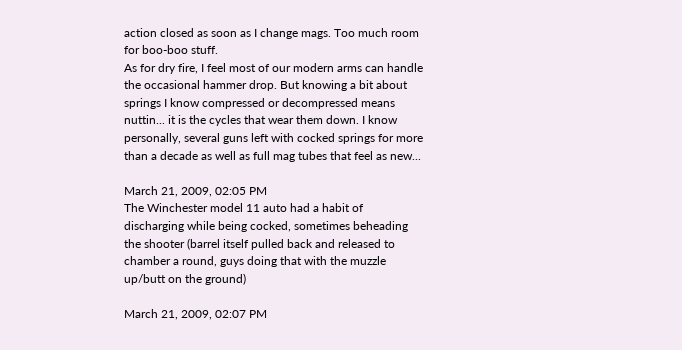action closed as soon as I change mags. Too much room for boo-boo stuff.
As for dry fire, I feel most of our modern arms can handle the occasional hammer drop. But knowing a bit about springs I know compressed or decompressed means nuttin... it is the cycles that wear them down. I know personally, several guns left with cocked springs for more than a decade as well as full mag tubes that feel as new...

March 21, 2009, 02:05 PM
The Winchester model 11 auto had a habit of discharging while being cocked, sometimes beheading the shooter (barrel itself pulled back and released to chamber a round, guys doing that with the muzzle up/butt on the ground)

March 21, 2009, 02:07 PM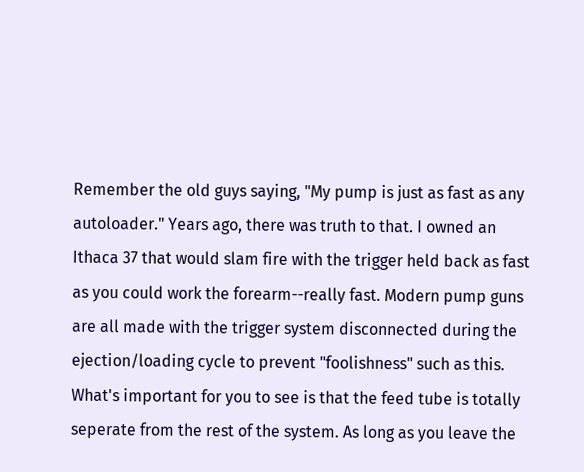Remember the old guys saying, "My pump is just as fast as any autoloader." Years ago, there was truth to that. I owned an Ithaca 37 that would slam fire with the trigger held back as fast as you could work the forearm--really fast. Modern pump guns are all made with the trigger system disconnected during the ejection/loading cycle to prevent "foolishness" such as this. What's important for you to see is that the feed tube is totally seperate from the rest of the system. As long as you leave the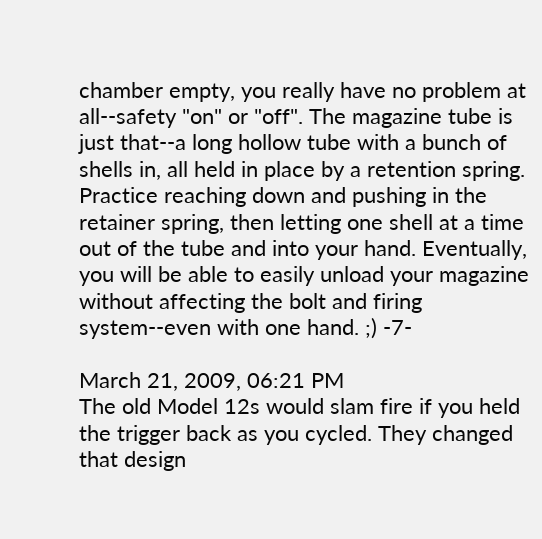chamber empty, you really have no problem at all--safety "on" or "off". The magazine tube is just that--a long hollow tube with a bunch of shells in, all held in place by a retention spring. Practice reaching down and pushing in the retainer spring, then letting one shell at a time out of the tube and into your hand. Eventually, you will be able to easily unload your magazine without affecting the bolt and firing system--even with one hand. ;) -7-

March 21, 2009, 06:21 PM
The old Model 12s would slam fire if you held the trigger back as you cycled. They changed that design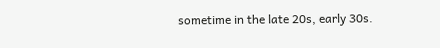sometime in the late 20s, early 30s.